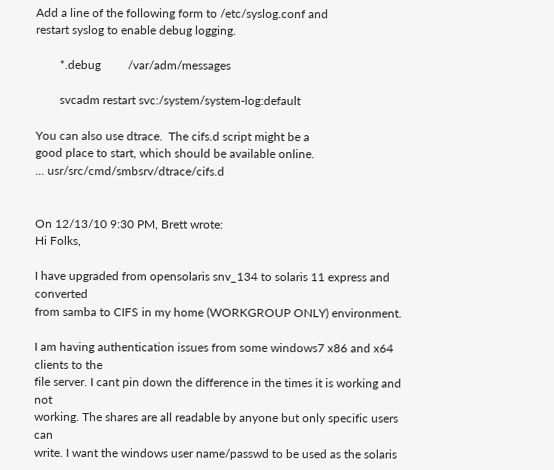Add a line of the following form to /etc/syslog.conf and
restart syslog to enable debug logging.

        *.debug         /var/adm/messages

        svcadm restart svc:/system/system-log:default

You can also use dtrace.  The cifs.d script might be a
good place to start, which should be available online.
... usr/src/cmd/smbsrv/dtrace/cifs.d


On 12/13/10 9:30 PM, Brett wrote:
Hi Folks,

I have upgraded from opensolaris snv_134 to solaris 11 express and converted
from samba to CIFS in my home (WORKGROUP ONLY) environment.

I am having authentication issues from some windows7 x86 and x64 clients to the
file server. I cant pin down the difference in the times it is working and not
working. The shares are all readable by anyone but only specific users can
write. I want the windows user name/passwd to be used as the solaris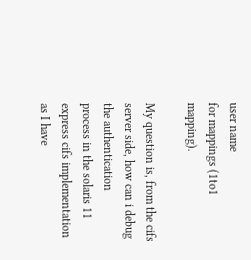user name
for mappings (1to1 mapping).

My question is, from the cifs server side, how can i debug the authentication
process in the solaris 11 express cifs implementation as I have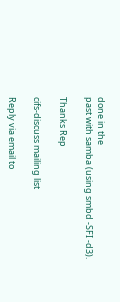done in the
past with samba (using smbd -SFI -d3).

Thanks Rep

cifs-discuss mailing list

Reply via email to